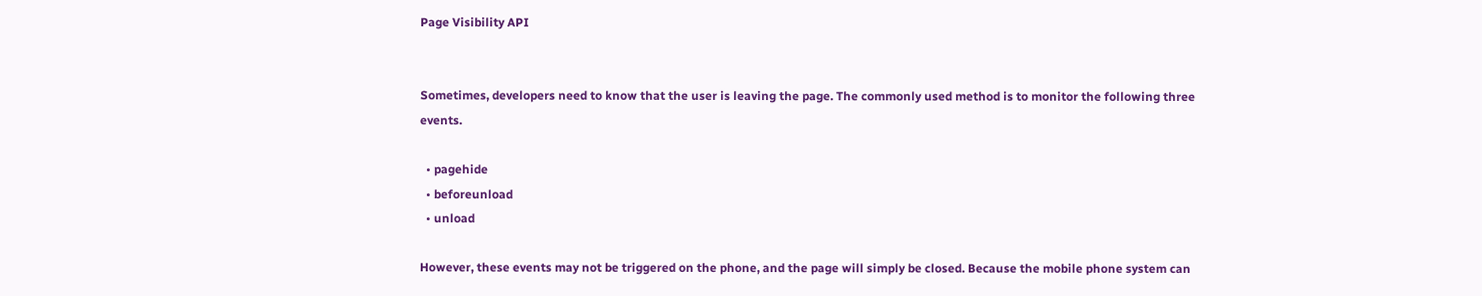Page Visibility API


Sometimes, developers need to know that the user is leaving the page. The commonly used method is to monitor the following three events.

  • pagehide
  • beforeunload
  • unload

However, these events may not be triggered on the phone, and the page will simply be closed. Because the mobile phone system can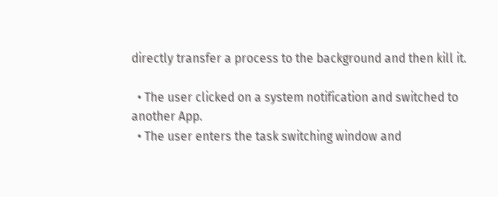directly transfer a process to the background and then kill it.

  • The user clicked on a system notification and switched to another App.
  • The user enters the task switching window and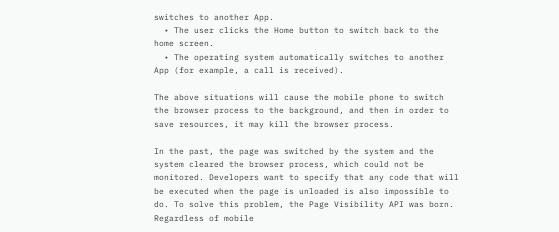switches to another App.
  • The user clicks the Home button to switch back to the home screen.
  • The operating system automatically switches to another App (for example, a call is received).

The above situations will cause the mobile phone to switch the browser process to the background, and then in order to save resources, it may kill the browser process.

In the past, the page was switched by the system and the system cleared the browser process, which could not be monitored. Developers want to specify that any code that will be executed when the page is unloaded is also impossible to do. To solve this problem, the Page Visibility API was born. Regardless of mobile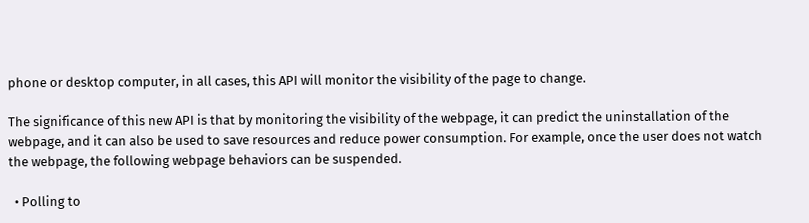phone or desktop computer, in all cases, this API will monitor the visibility of the page to change.

The significance of this new API is that by monitoring the visibility of the webpage, it can predict the uninstallation of the webpage, and it can also be used to save resources and reduce power consumption. For example, once the user does not watch the webpage, the following webpage behaviors can be suspended.

  • Polling to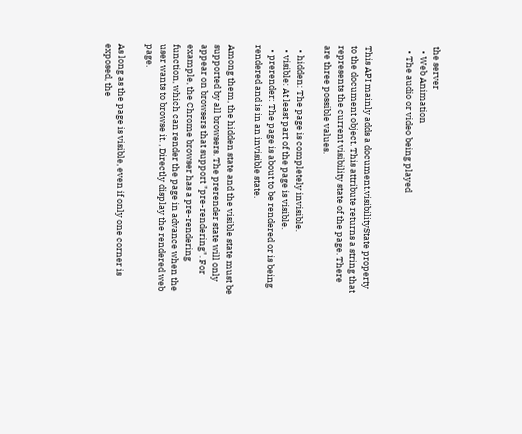the server
  • Web Animation
  • The audio or video being played


This API mainly adds a document.visibilityState property to the document object. This attribute returns a string that represents the current visibility state of the page. There are three possible values.

  • hidden: The page is completely invisible.
  • visible: At least part of the page is visible.
  • prerender: The page is about to be rendered or is being rendered and is in an invisible state.

Among them, the hidden state and the visible state must be supported by all browsers. The prerender state will only appear on browsers that support "pre-rendering". For example, the Chrome browser has a pre-rendering function, which can render the page in advance when the user wants to browse it. , Directly display the rendered web page.

As long as the page is visible, even if only one corner is exposed, the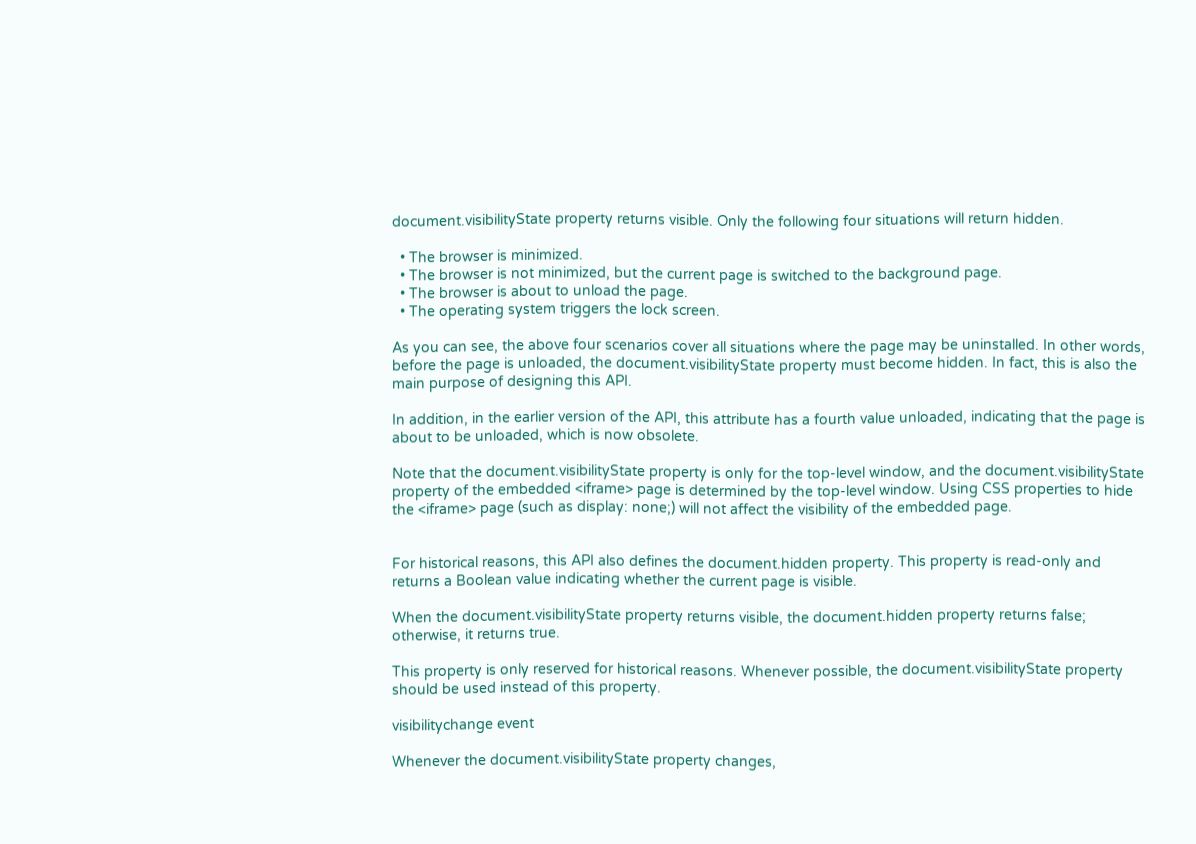document.visibilityState property returns visible. Only the following four situations will return hidden.

  • The browser is minimized.
  • The browser is not minimized, but the current page is switched to the background page.
  • The browser is about to unload the page.
  • The operating system triggers the lock screen.

As you can see, the above four scenarios cover all situations where the page may be uninstalled. In other words, before the page is unloaded, the document.visibilityState property must become hidden. In fact, this is also the main purpose of designing this API.

In addition, in the earlier version of the API, this attribute has a fourth value unloaded, indicating that the page is about to be unloaded, which is now obsolete.

Note that the document.visibilityState property is only for the top-level window, and the document.visibilityState property of the embedded <iframe> page is determined by the top-level window. Using CSS properties to hide the <iframe> page (such as display: none;) will not affect the visibility of the embedded page.


For historical reasons, this API also defines the document.hidden property. This property is read-only and returns a Boolean value indicating whether the current page is visible.

When the document.visibilityState property returns visible, the document.hidden property returns false; otherwise, it returns true.

This property is only reserved for historical reasons. Whenever possible, the document.visibilityState property should be used instead of this property.

visibilitychange event

Whenever the document.visibilityState property changes,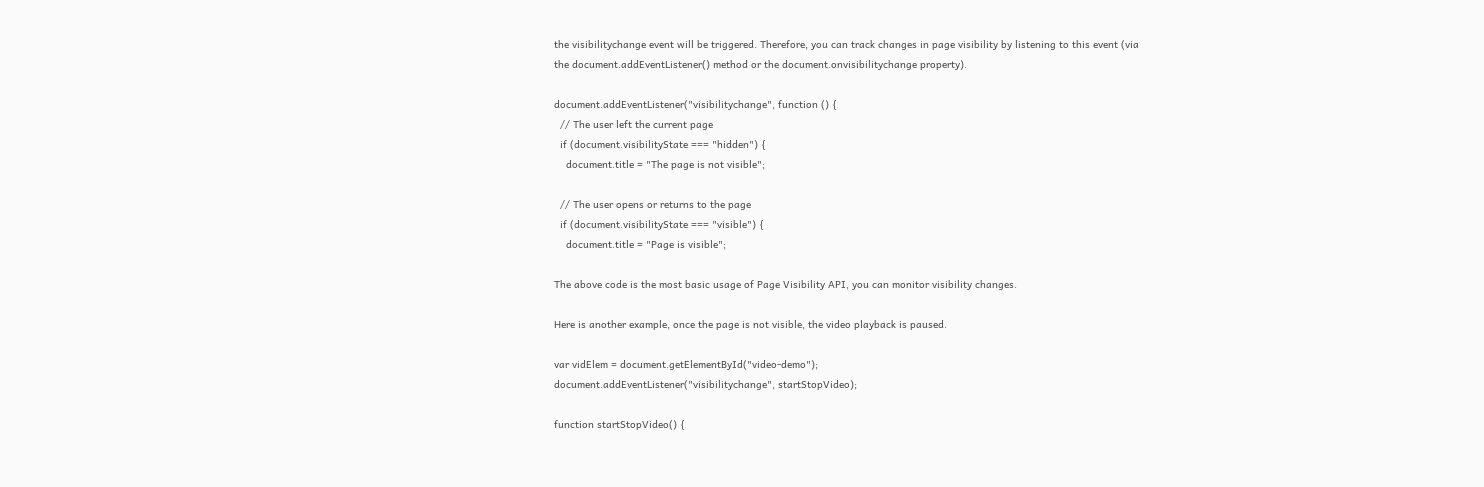the visibilitychange event will be triggered. Therefore, you can track changes in page visibility by listening to this event (via the document.addEventListener() method or the document.onvisibilitychange property).

document.addEventListener("visibilitychange", function () {
  // The user left the current page
  if (document.visibilityState === "hidden") {
    document.title = "The page is not visible";

  // The user opens or returns to the page
  if (document.visibilityState === "visible") {
    document.title = "Page is visible";

The above code is the most basic usage of Page Visibility API, you can monitor visibility changes.

Here is another example, once the page is not visible, the video playback is paused.

var vidElem = document.getElementById("video-demo");
document.addEventListener("visibilitychange", startStopVideo);

function startStopVideo() {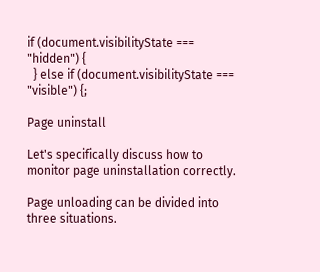if (document.visibilityState === "hidden") {
  } else if (document.visibilityState === "visible") {;

Page uninstall

Let's specifically discuss how to monitor page uninstallation correctly.

Page unloading can be divided into three situations.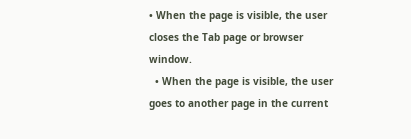• When the page is visible, the user closes the Tab page or browser window.
  • When the page is visible, the user goes to another page in the current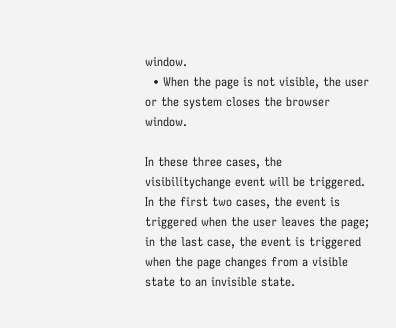window.
  • When the page is not visible, the user or the system closes the browser window.

In these three cases, the visibilitychange event will be triggered. In the first two cases, the event is triggered when the user leaves the page; in the last case, the event is triggered when the page changes from a visible state to an invisible state.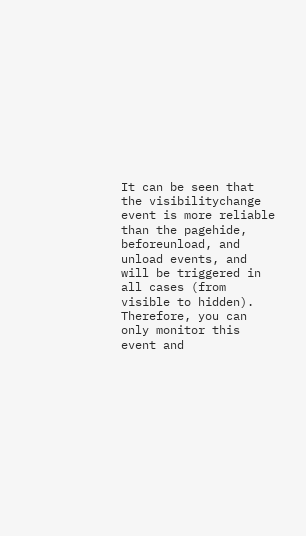It can be seen that the visibilitychange event is more reliable than the pagehide, beforeunload, and unload events, and will be triggered in all cases (from visible to hidden). Therefore, you can only monitor this event and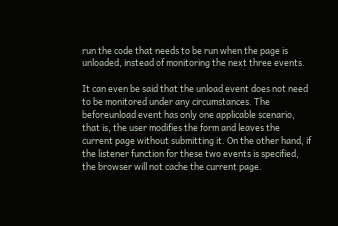run the code that needs to be run when the page is unloaded, instead of monitoring the next three events.

It can even be said that the unload event does not need to be monitored under any circumstances. The beforeunload event has only one applicable scenario, that is, the user modifies the form and leaves the current page without submitting it. On the other hand, if the listener function for these two events is specified, the browser will not cache the current page.